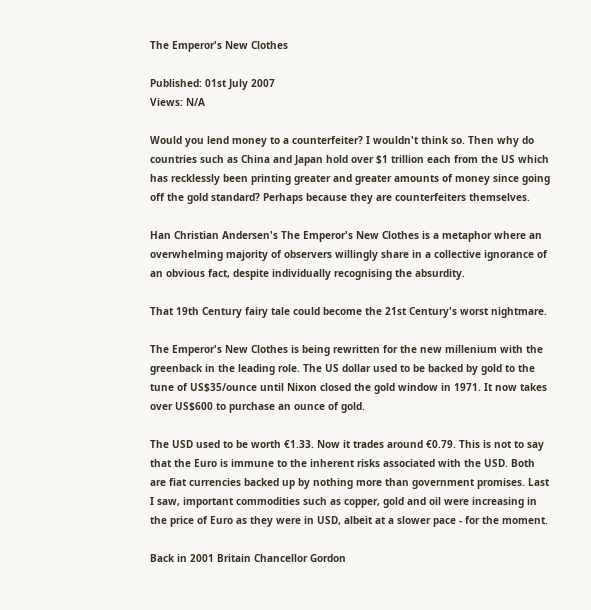The Emperor's New Clothes

Published: 01st July 2007
Views: N/A

Would you lend money to a counterfeiter? I wouldn't think so. Then why do countries such as China and Japan hold over $1 trillion each from the US which has recklessly been printing greater and greater amounts of money since going off the gold standard? Perhaps because they are counterfeiters themselves.

Han Christian Andersen's The Emperor's New Clothes is a metaphor where an overwhelming majority of observers willingly share in a collective ignorance of an obvious fact, despite individually recognising the absurdity.

That 19th Century fairy tale could become the 21st Century's worst nightmare.

The Emperor's New Clothes is being rewritten for the new millenium with the greenback in the leading role. The US dollar used to be backed by gold to the tune of US$35/ounce until Nixon closed the gold window in 1971. It now takes over US$600 to purchase an ounce of gold.

The USD used to be worth €1.33. Now it trades around €0.79. This is not to say that the Euro is immune to the inherent risks associated with the USD. Both are fiat currencies backed up by nothing more than government promises. Last I saw, important commodities such as copper, gold and oil were increasing in the price of Euro as they were in USD, albeit at a slower pace - for the moment.

Back in 2001 Britain Chancellor Gordon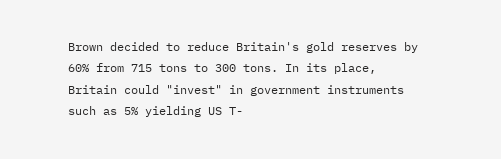Brown decided to reduce Britain's gold reserves by 60% from 715 tons to 300 tons. In its place, Britain could "invest" in government instruments such as 5% yielding US T-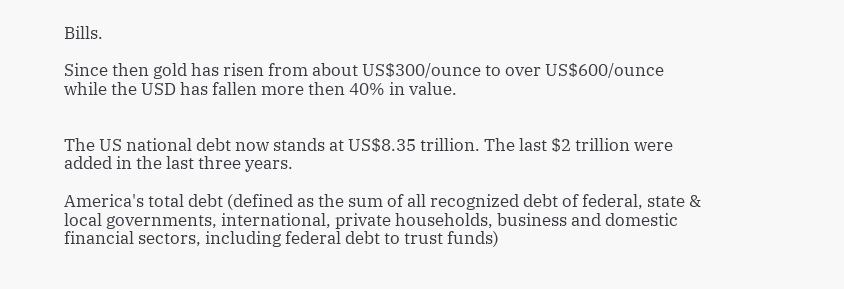Bills.

Since then gold has risen from about US$300/ounce to over US$600/ounce while the USD has fallen more then 40% in value.


The US national debt now stands at US$8.35 trillion. The last $2 trillion were added in the last three years.

America's total debt (defined as the sum of all recognized debt of federal, state & local governments, international, private households, business and domestic financial sectors, including federal debt to trust funds)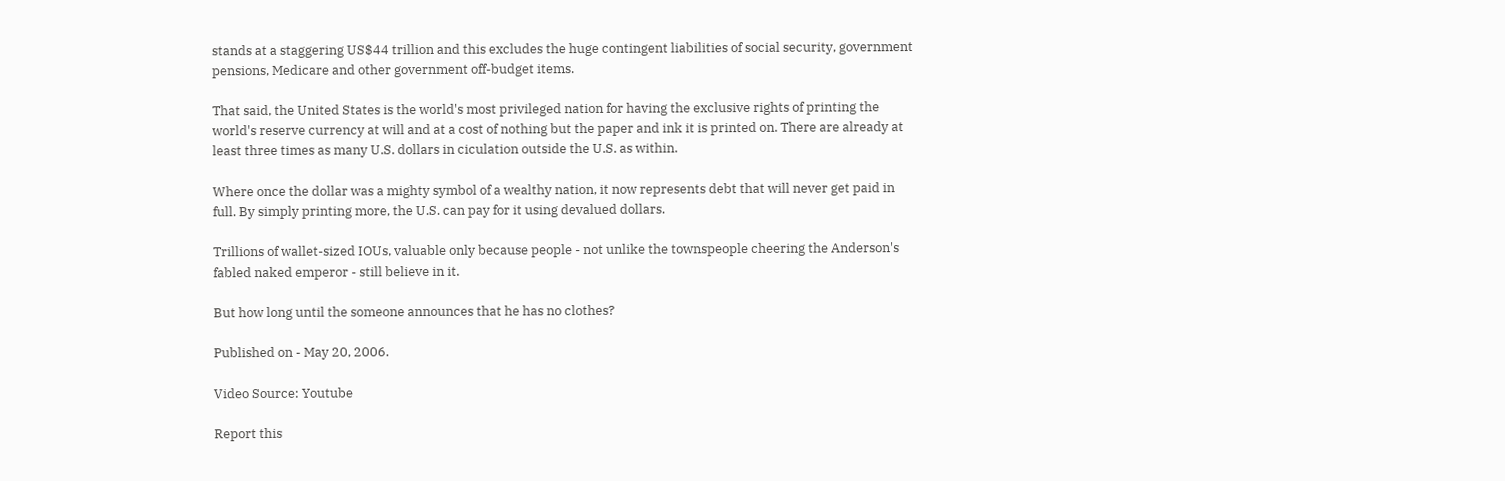stands at a staggering US$44 trillion and this excludes the huge contingent liabilities of social security, government pensions, Medicare and other government off-budget items.

That said, the United States is the world's most privileged nation for having the exclusive rights of printing the world's reserve currency at will and at a cost of nothing but the paper and ink it is printed on. There are already at least three times as many U.S. dollars in ciculation outside the U.S. as within.

Where once the dollar was a mighty symbol of a wealthy nation, it now represents debt that will never get paid in full. By simply printing more, the U.S. can pay for it using devalued dollars.

Trillions of wallet-sized IOUs, valuable only because people - not unlike the townspeople cheering the Anderson's fabled naked emperor - still believe in it.

But how long until the someone announces that he has no clothes?

Published on - May 20, 2006.

Video Source: Youtube

Report this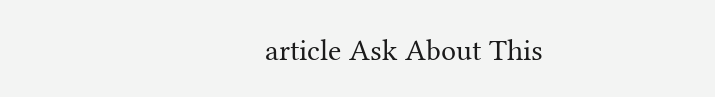article Ask About This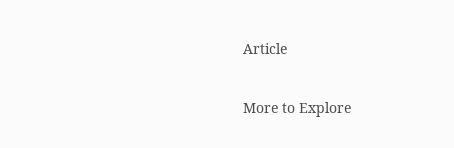Article

More to Explore